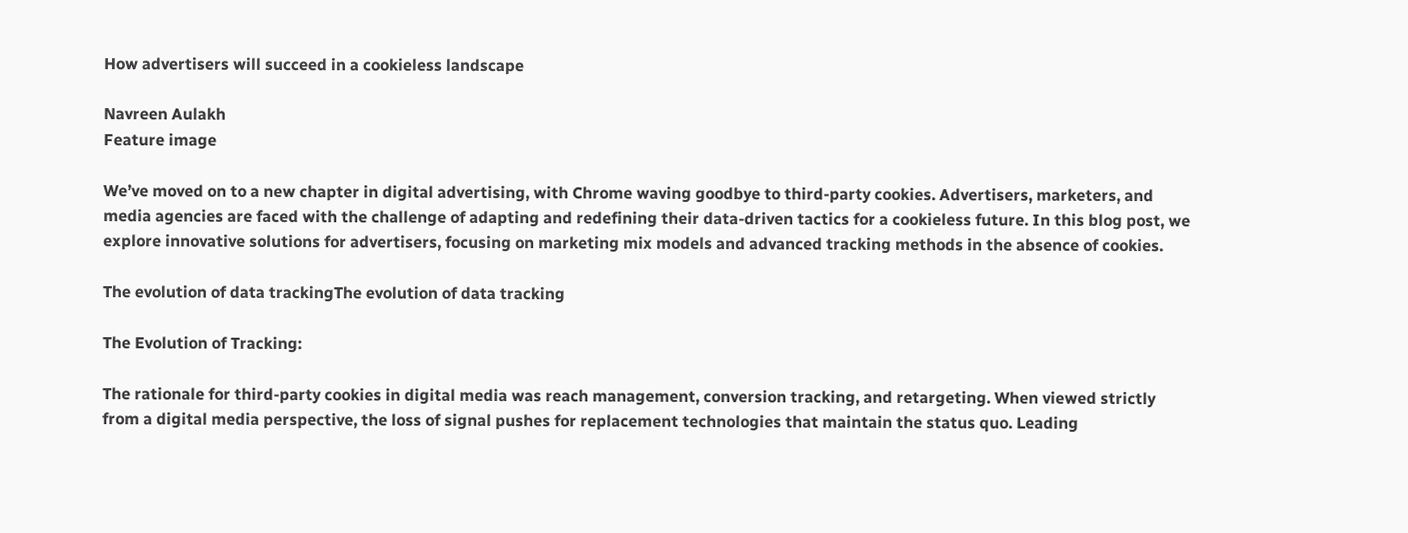How advertisers will succeed in a cookieless landscape

Navreen Aulakh
Feature image

We’ve moved on to a new chapter in digital advertising, with Chrome waving goodbye to third-party cookies. Advertisers, marketers, and media agencies are faced with the challenge of adapting and redefining their data-driven tactics for a cookieless future. In this blog post, we explore innovative solutions for advertisers, focusing on marketing mix models and advanced tracking methods in the absence of cookies.

The evolution of data trackingThe evolution of data tracking

The Evolution of Tracking:

The rationale for third-party cookies in digital media was reach management, conversion tracking, and retargeting. When viewed strictly from a digital media perspective, the loss of signal pushes for replacement technologies that maintain the status quo. Leading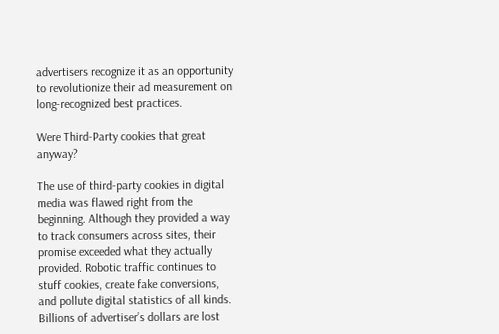advertisers recognize it as an opportunity to revolutionize their ad measurement on long-recognized best practices.

Were Third-Party cookies that great anyway?

The use of third-party cookies in digital media was flawed right from the beginning. Although they provided a way to track consumers across sites, their promise exceeded what they actually provided. Robotic traffic continues to stuff cookies, create fake conversions, and pollute digital statistics of all kinds. Billions of advertiser’s dollars are lost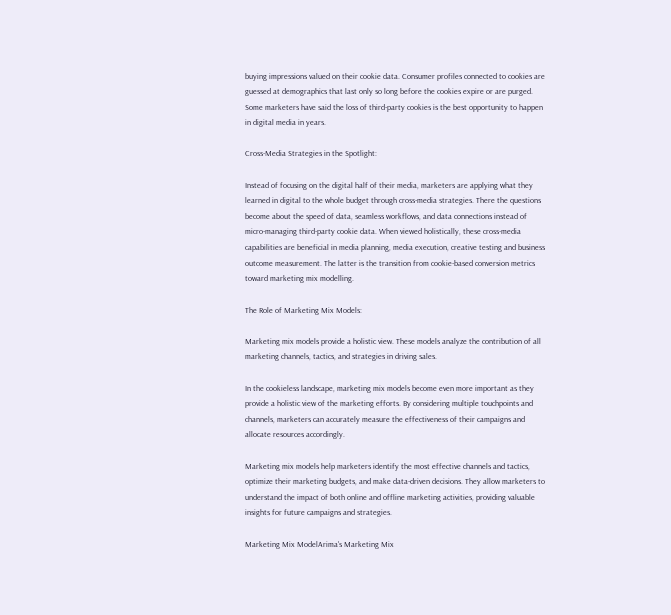buying impressions valued on their cookie data. Consumer profiles connected to cookies are guessed at demographics that last only so long before the cookies expire or are purged. Some marketers have said the loss of third-party cookies is the best opportunity to happen in digital media in years.

Cross-Media Strategies in the Spotlight:

Instead of focusing on the digital half of their media, marketers are applying what they learned in digital to the whole budget through cross-media strategies. There the questions become about the speed of data, seamless workflows, and data connections instead of micro-managing third-party cookie data. When viewed holistically, these cross-media capabilities are beneficial in media planning, media execution, creative testing and business outcome measurement. The latter is the transition from cookie-based conversion metrics toward marketing mix modelling.

The Role of Marketing Mix Models:

Marketing mix models provide a holistic view. These models analyze the contribution of all marketing channels, tactics, and strategies in driving sales.

In the cookieless landscape, marketing mix models become even more important as they provide a holistic view of the marketing efforts. By considering multiple touchpoints and channels, marketers can accurately measure the effectiveness of their campaigns and allocate resources accordingly.

Marketing mix models help marketers identify the most effective channels and tactics, optimize their marketing budgets, and make data-driven decisions. They allow marketers to understand the impact of both online and offline marketing activities, providing valuable insights for future campaigns and strategies.

Marketing Mix ModelArima's Marketing Mix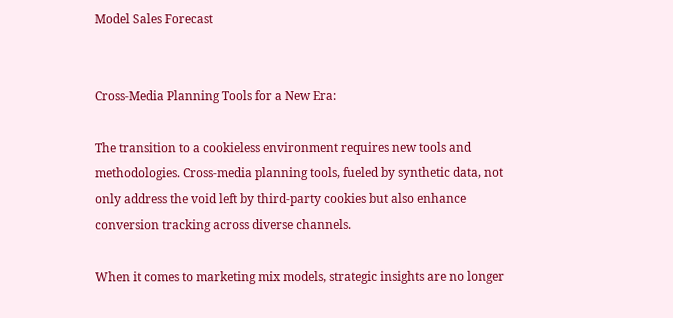Model Sales Forecast


Cross-Media Planning Tools for a New Era:

The transition to a cookieless environment requires new tools and methodologies. Cross-media planning tools, fueled by synthetic data, not only address the void left by third-party cookies but also enhance conversion tracking across diverse channels.

When it comes to marketing mix models, strategic insights are no longer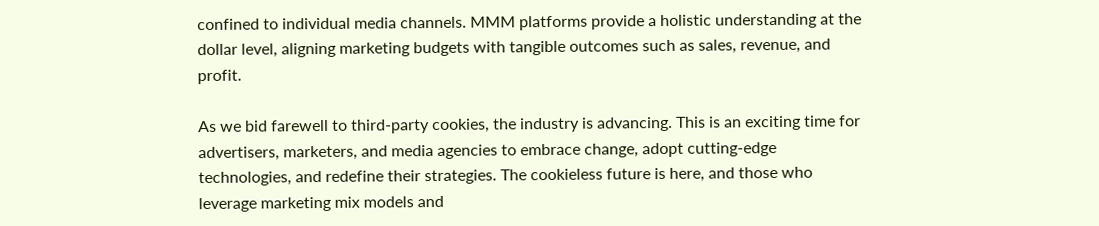confined to individual media channels. MMM platforms provide a holistic understanding at the dollar level, aligning marketing budgets with tangible outcomes such as sales, revenue, and profit.

As we bid farewell to third-party cookies, the industry is advancing. This is an exciting time for advertisers, marketers, and media agencies to embrace change, adopt cutting-edge technologies, and redefine their strategies. The cookieless future is here, and those who leverage marketing mix models and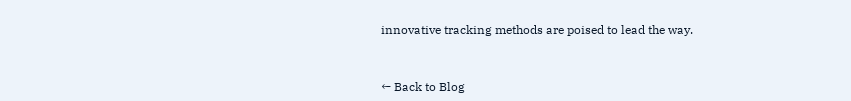innovative tracking methods are poised to lead the way.


← Back to Blog